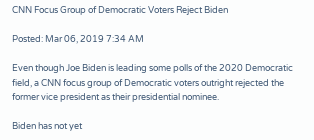CNN Focus Group of Democratic Voters Reject Biden

Posted: Mar 06, 2019 7:34 AM

Even though Joe Biden is leading some polls of the 2020 Democratic field, a CNN focus group of Democratic voters outright rejected the former vice president as their presidential nominee.

Biden has not yet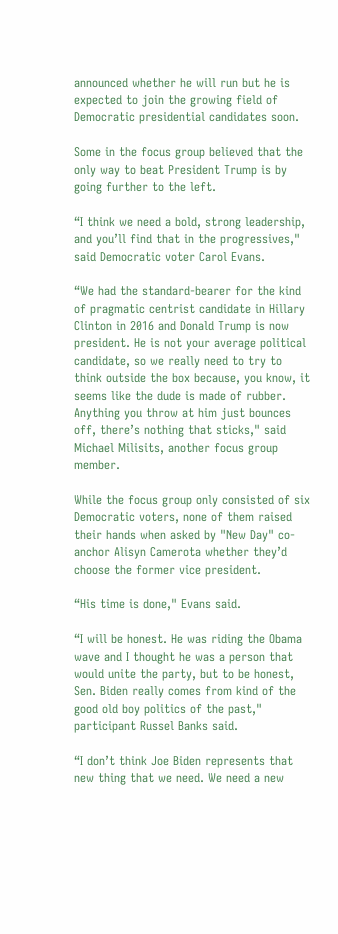announced whether he will run but he is expected to join the growing field of Democratic presidential candidates soon.

Some in the focus group believed that the only way to beat President Trump is by going further to the left.

“I think we need a bold, strong leadership, and you’ll find that in the progressives," said Democratic voter Carol Evans.

“We had the standard-bearer for the kind of pragmatic centrist candidate in Hillary Clinton in 2016 and Donald Trump is now president. He is not your average political candidate, so we really need to try to think outside the box because, you know, it seems like the dude is made of rubber. Anything you throw at him just bounces off, there’s nothing that sticks," said Michael Milisits, another focus group member.

While the focus group only consisted of six Democratic voters, none of them raised their hands when asked by "New Day" co-anchor Alisyn Camerota whether they’d choose the former vice president.

“His time is done," Evans said.

“I will be honest. He was riding the Obama wave and I thought he was a person that would unite the party, but to be honest, Sen. Biden really comes from kind of the good old boy politics of the past," participant Russel Banks said.

“I don’t think Joe Biden represents that new thing that we need. We need a new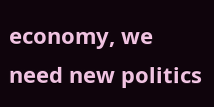economy, we need new politics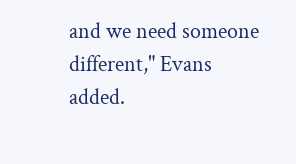and we need someone different," Evans added.